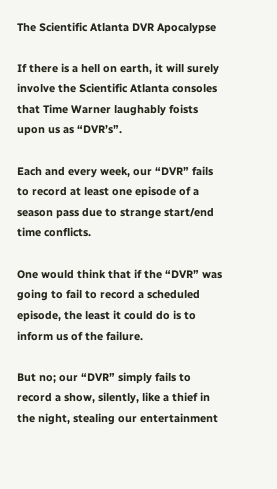The Scientific Atlanta DVR Apocalypse

If there is a hell on earth, it will surely involve the Scientific Atlanta consoles that Time Warner laughably foists upon us as “DVR’s”.

Each and every week, our “DVR” fails to record at least one episode of a season pass due to strange start/end time conflicts.

One would think that if the “DVR” was going to fail to record a scheduled episode, the least it could do is to inform us of the failure.

But no; our “DVR” simply fails to record a show, silently, like a thief in the night, stealing our entertainment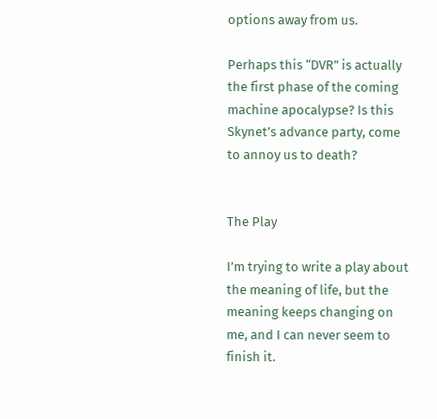options away from us.

Perhaps this “DVR” is actually the first phase of the coming machine apocalypse? Is this Skynet’s advance party, come to annoy us to death?


The Play

I’m trying to write a play about the meaning of life, but the meaning keeps changing on me, and I can never seem to finish it.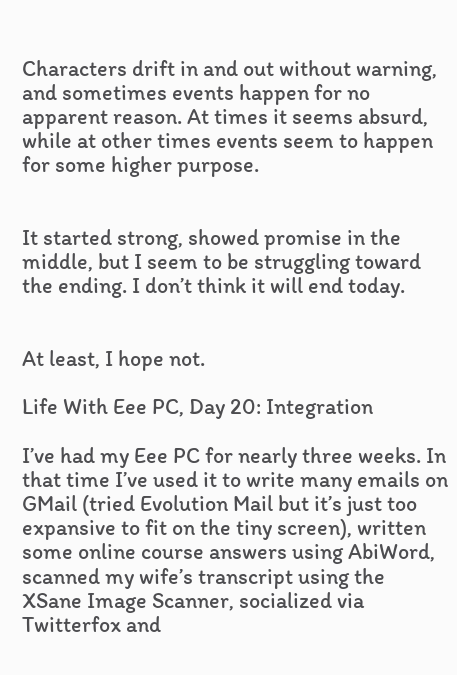Characters drift in and out without warning, and sometimes events happen for no apparent reason. At times it seems absurd, while at other times events seem to happen for some higher purpose.


It started strong, showed promise in the middle, but I seem to be struggling toward the ending. I don’t think it will end today.


At least, I hope not.

Life With Eee PC, Day 20: Integration

I’ve had my Eee PC for nearly three weeks. In that time I’ve used it to write many emails on GMail (tried Evolution Mail but it’s just too expansive to fit on the tiny screen), written some online course answers using AbiWord, scanned my wife’s transcript using the XSane Image Scanner, socialized via Twitterfox and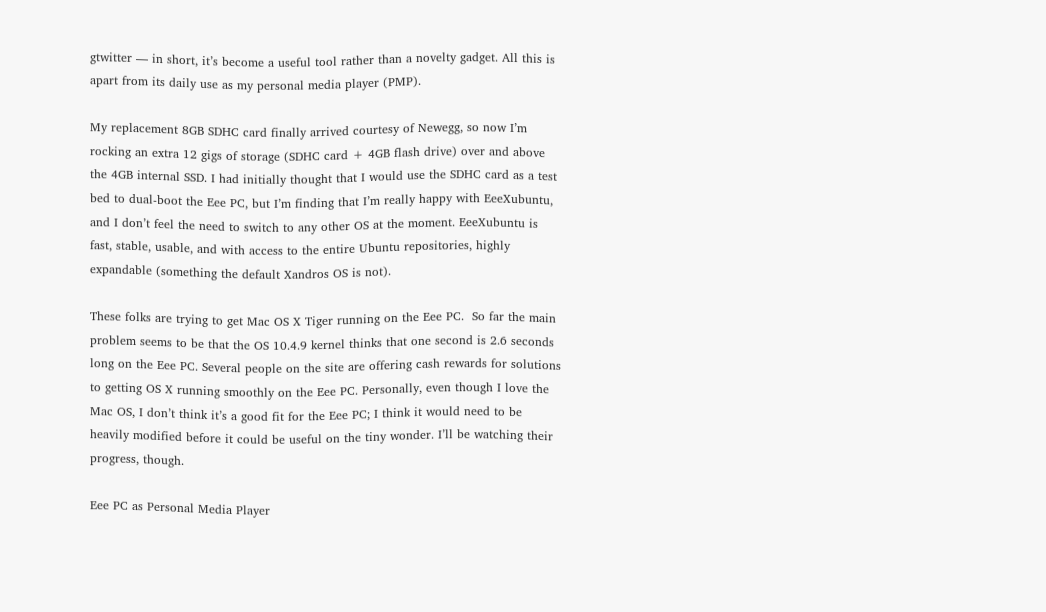gtwitter — in short, it’s become a useful tool rather than a novelty gadget. All this is apart from its daily use as my personal media player (PMP).

My replacement 8GB SDHC card finally arrived courtesy of Newegg, so now I’m rocking an extra 12 gigs of storage (SDHC card + 4GB flash drive) over and above the 4GB internal SSD. I had initially thought that I would use the SDHC card as a test bed to dual-boot the Eee PC, but I’m finding that I’m really happy with EeeXubuntu, and I don’t feel the need to switch to any other OS at the moment. EeeXubuntu is fast, stable, usable, and with access to the entire Ubuntu repositories, highly expandable (something the default Xandros OS is not).

These folks are trying to get Mac OS X Tiger running on the Eee PC.  So far the main problem seems to be that the OS 10.4.9 kernel thinks that one second is 2.6 seconds long on the Eee PC. Several people on the site are offering cash rewards for solutions to getting OS X running smoothly on the Eee PC. Personally, even though I love the Mac OS, I don’t think it’s a good fit for the Eee PC; I think it would need to be heavily modified before it could be useful on the tiny wonder. I’ll be watching their progress, though.

Eee PC as Personal Media Player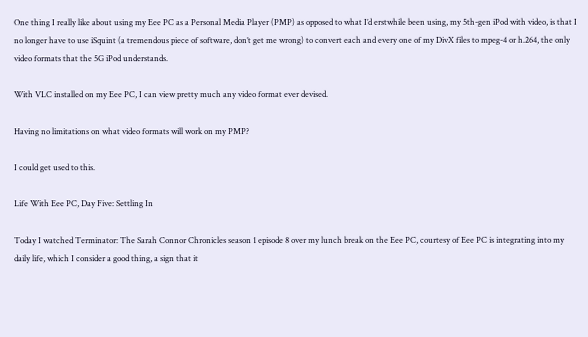One thing I really like about using my Eee PC as a Personal Media Player (PMP) as opposed to what I’d erstwhile been using, my 5th-gen iPod with video, is that I no longer have to use iSquint (a tremendous piece of software, don’t get me wrong) to convert each and every one of my DivX files to mpeg-4 or h.264, the only video formats that the 5G iPod understands.

With VLC installed on my Eee PC, I can view pretty much any video format ever devised.

Having no limitations on what video formats will work on my PMP?

I could get used to this.

Life With Eee PC, Day Five: Settling In

Today I watched Terminator: The Sarah Connor Chronicles season 1 episode 8 over my lunch break on the Eee PC, courtesy of Eee PC is integrating into my daily life, which I consider a good thing, a sign that it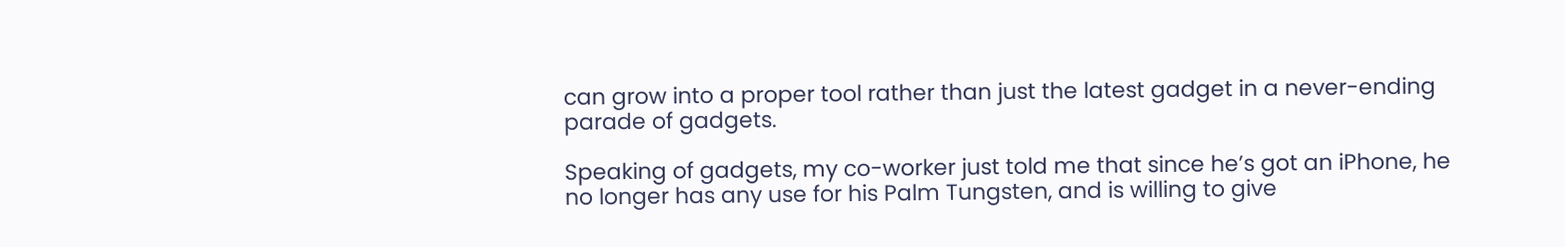can grow into a proper tool rather than just the latest gadget in a never-ending parade of gadgets.

Speaking of gadgets, my co-worker just told me that since he’s got an iPhone, he no longer has any use for his Palm Tungsten, and is willing to give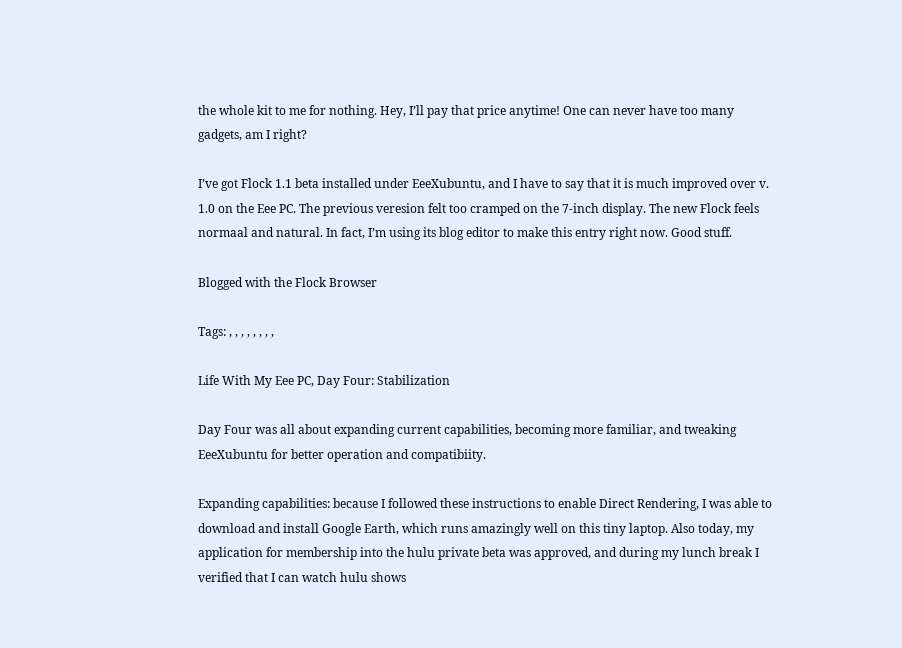the whole kit to me for nothing. Hey, I’ll pay that price anytime! One can never have too many gadgets, am I right?

I’ve got Flock 1.1 beta installed under EeeXubuntu, and I have to say that it is much improved over v. 1.0 on the Eee PC. The previous veresion felt too cramped on the 7-inch display. The new Flock feels normaal and natural. In fact, I’m using its blog editor to make this entry right now. Good stuff.

Blogged with the Flock Browser

Tags: , , , , , , , ,

Life With My Eee PC, Day Four: Stabilization

Day Four was all about expanding current capabilities, becoming more familiar, and tweaking EeeXubuntu for better operation and compatibiity.

Expanding capabilities: because I followed these instructions to enable Direct Rendering, I was able to download and install Google Earth, which runs amazingly well on this tiny laptop. Also today, my application for membership into the hulu private beta was approved, and during my lunch break I verified that I can watch hulu shows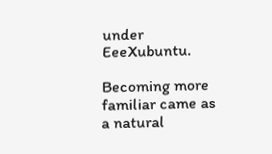under EeeXubuntu.

Becoming more familiar came as a natural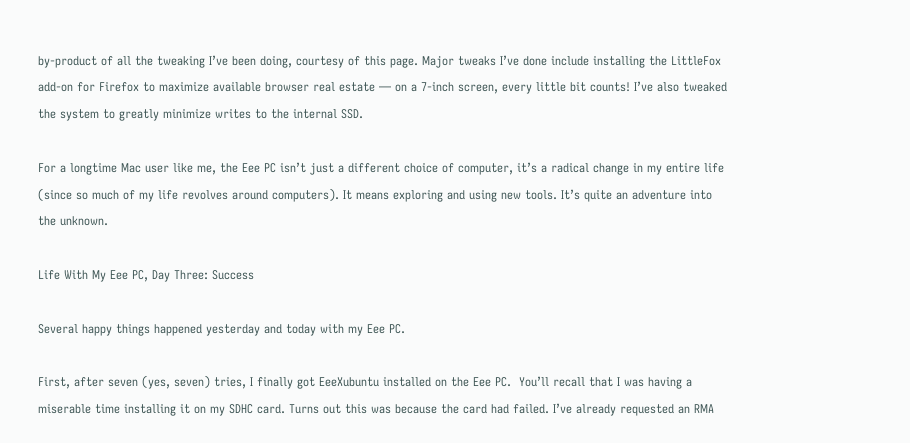by-product of all the tweaking I’ve been doing, courtesy of this page. Major tweaks I’ve done include installing the LittleFox add-on for Firefox to maximize available browser real estate — on a 7-inch screen, every little bit counts! I’ve also tweaked the system to greatly minimize writes to the internal SSD.

For a longtime Mac user like me, the Eee PC isn’t just a different choice of computer, it’s a radical change in my entire life (since so much of my life revolves around computers). It means exploring and using new tools. It’s quite an adventure into the unknown.

Life With My Eee PC, Day Three: Success

Several happy things happened yesterday and today with my Eee PC.

First, after seven (yes, seven) tries, I finally got EeeXubuntu installed on the Eee PC.  You’ll recall that I was having a miserable time installing it on my SDHC card. Turns out this was because the card had failed. I’ve already requested an RMA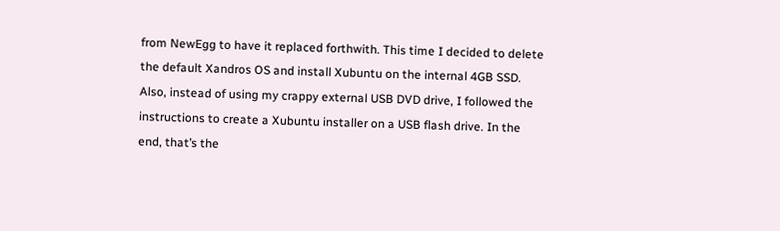from NewEgg to have it replaced forthwith. This time I decided to delete the default Xandros OS and install Xubuntu on the internal 4GB SSD. Also, instead of using my crappy external USB DVD drive, I followed the instructions to create a Xubuntu installer on a USB flash drive. In the end, that’s the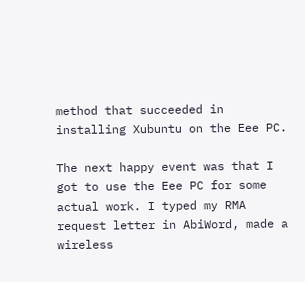method that succeeded in installing Xubuntu on the Eee PC.

The next happy event was that I got to use the Eee PC for some actual work. I typed my RMA request letter in AbiWord, made a wireless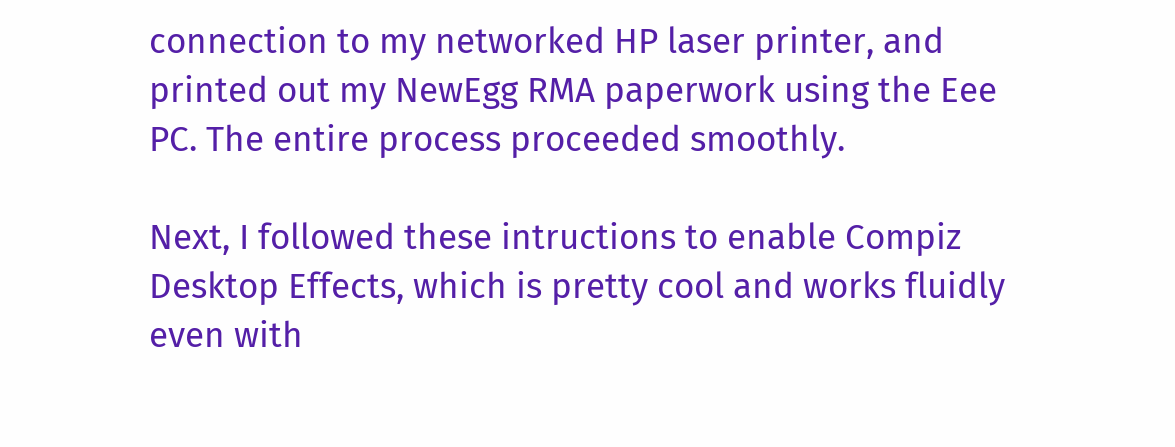connection to my networked HP laser printer, and printed out my NewEgg RMA paperwork using the Eee PC. The entire process proceeded smoothly.

Next, I followed these intructions to enable Compiz Desktop Effects, which is pretty cool and works fluidly even with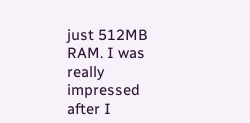just 512MB RAM. I was really impressed after I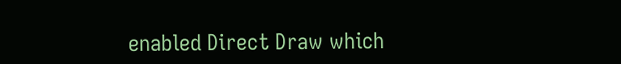enabled Direct Draw which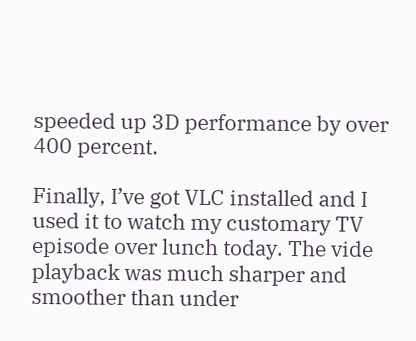speeded up 3D performance by over 400 percent.

Finally, I’ve got VLC installed and I used it to watch my customary TV episode over lunch today. The vide playback was much sharper and smoother than under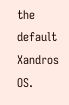the default Xandros OS.